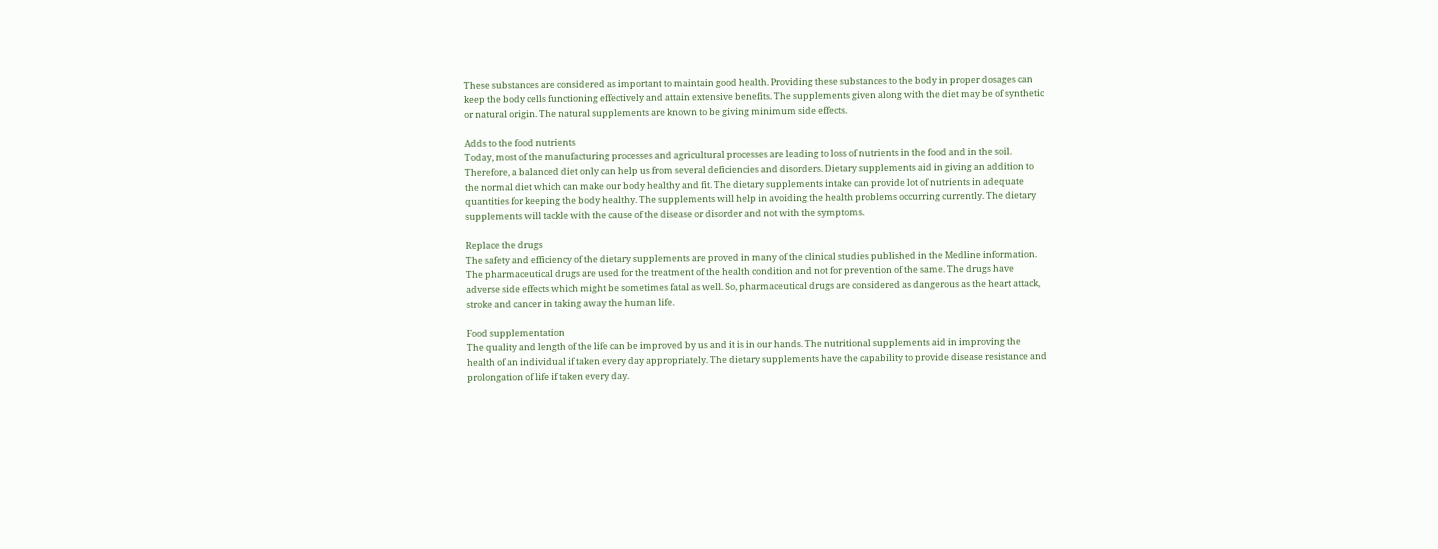These substances are considered as important to maintain good health. Providing these substances to the body in proper dosages can keep the body cells functioning effectively and attain extensive benefits. The supplements given along with the diet may be of synthetic or natural origin. The natural supplements are known to be giving minimum side effects.

Adds to the food nutrients
Today, most of the manufacturing processes and agricultural processes are leading to loss of nutrients in the food and in the soil. Therefore, a balanced diet only can help us from several deficiencies and disorders. Dietary supplements aid in giving an addition to the normal diet which can make our body healthy and fit. The dietary supplements intake can provide lot of nutrients in adequate quantities for keeping the body healthy. The supplements will help in avoiding the health problems occurring currently. The dietary supplements will tackle with the cause of the disease or disorder and not with the symptoms.

Replace the drugs
The safety and efficiency of the dietary supplements are proved in many of the clinical studies published in the Medline information. The pharmaceutical drugs are used for the treatment of the health condition and not for prevention of the same. The drugs have adverse side effects which might be sometimes fatal as well. So, pharmaceutical drugs are considered as dangerous as the heart attack, stroke and cancer in taking away the human life.

Food supplementation
The quality and length of the life can be improved by us and it is in our hands. The nutritional supplements aid in improving the health of an individual if taken every day appropriately. The dietary supplements have the capability to provide disease resistance and prolongation of life if taken every day.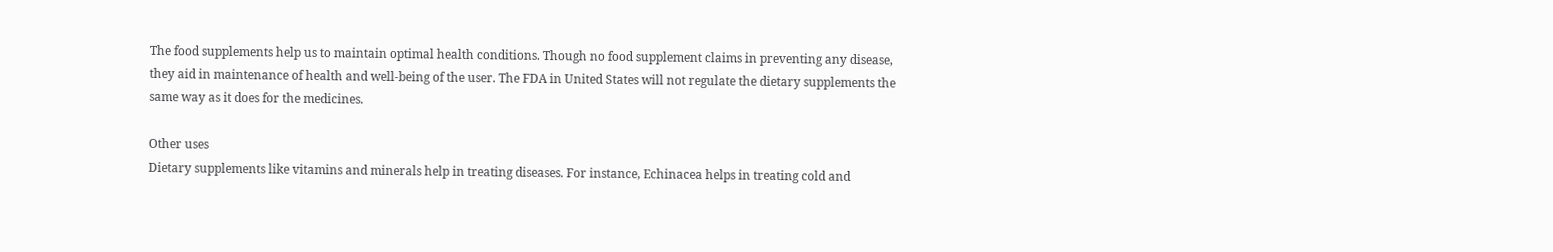The food supplements help us to maintain optimal health conditions. Though no food supplement claims in preventing any disease, they aid in maintenance of health and well-being of the user. The FDA in United States will not regulate the dietary supplements the same way as it does for the medicines.

Other uses
Dietary supplements like vitamins and minerals help in treating diseases. For instance, Echinacea helps in treating cold and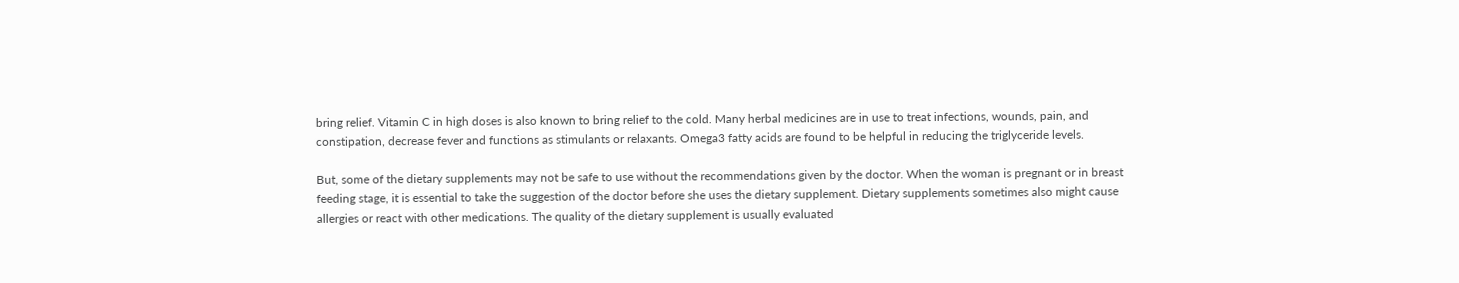bring relief. Vitamin C in high doses is also known to bring relief to the cold. Many herbal medicines are in use to treat infections, wounds, pain, and constipation, decrease fever and functions as stimulants or relaxants. Omega3 fatty acids are found to be helpful in reducing the triglyceride levels.

But, some of the dietary supplements may not be safe to use without the recommendations given by the doctor. When the woman is pregnant or in breast feeding stage, it is essential to take the suggestion of the doctor before she uses the dietary supplement. Dietary supplements sometimes also might cause allergies or react with other medications. The quality of the dietary supplement is usually evaluated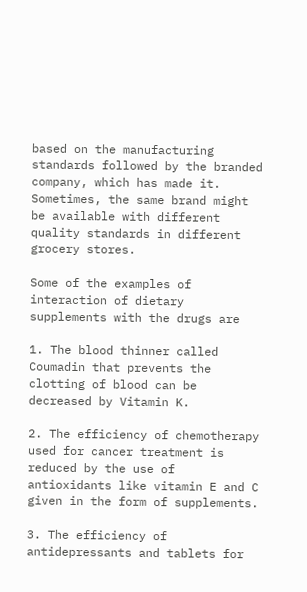based on the manufacturing standards followed by the branded company, which has made it. Sometimes, the same brand might be available with different quality standards in different grocery stores.

Some of the examples of interaction of dietary supplements with the drugs are

1. The blood thinner called Coumadin that prevents the clotting of blood can be decreased by Vitamin K.

2. The efficiency of chemotherapy used for cancer treatment is reduced by the use of antioxidants like vitamin E and C given in the form of supplements.

3. The efficiency of antidepressants and tablets for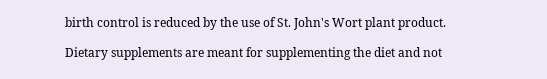birth control is reduced by the use of St. John's Wort plant product.

Dietary supplements are meant for supplementing the diet and not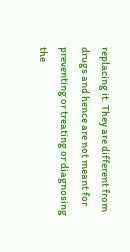replacing it. They are different from drugs and hence are not meant for preventing or treating or diagnosing the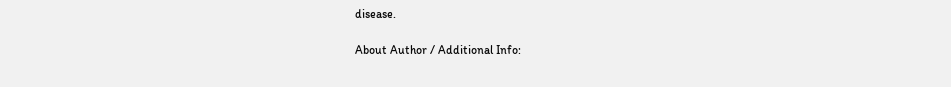disease.

About Author / Additional Info: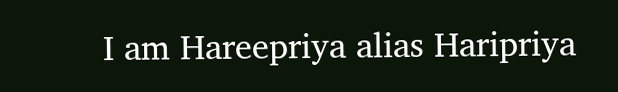I am Hareepriya alias Haripriya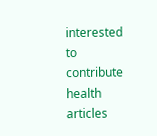interested to contribute health articles